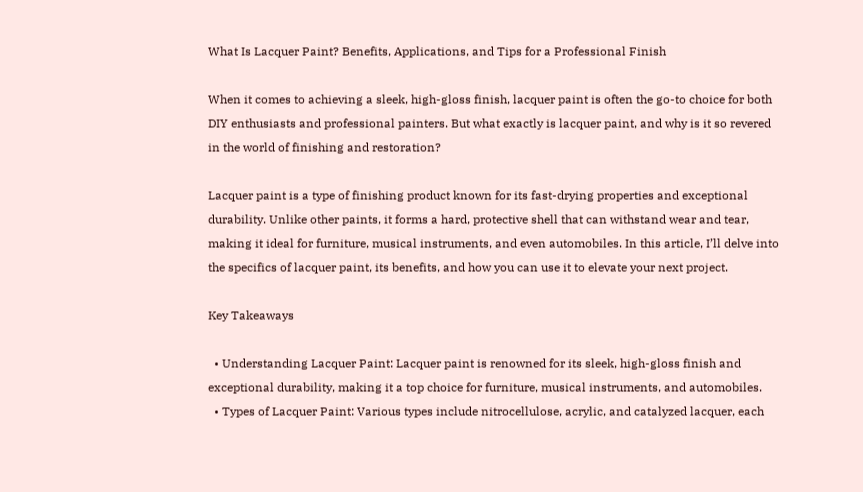What Is Lacquer Paint? Benefits, Applications, and Tips for a Professional Finish

When it comes to achieving a sleek, high-gloss finish, lacquer paint is often the go-to choice for both DIY enthusiasts and professional painters. But what exactly is lacquer paint, and why is it so revered in the world of finishing and restoration?

Lacquer paint is a type of finishing product known for its fast-drying properties and exceptional durability. Unlike other paints, it forms a hard, protective shell that can withstand wear and tear, making it ideal for furniture, musical instruments, and even automobiles. In this article, I’ll delve into the specifics of lacquer paint, its benefits, and how you can use it to elevate your next project.

Key Takeaways

  • Understanding Lacquer Paint: Lacquer paint is renowned for its sleek, high-gloss finish and exceptional durability, making it a top choice for furniture, musical instruments, and automobiles.
  • Types of Lacquer Paint: Various types include nitrocellulose, acrylic, and catalyzed lacquer, each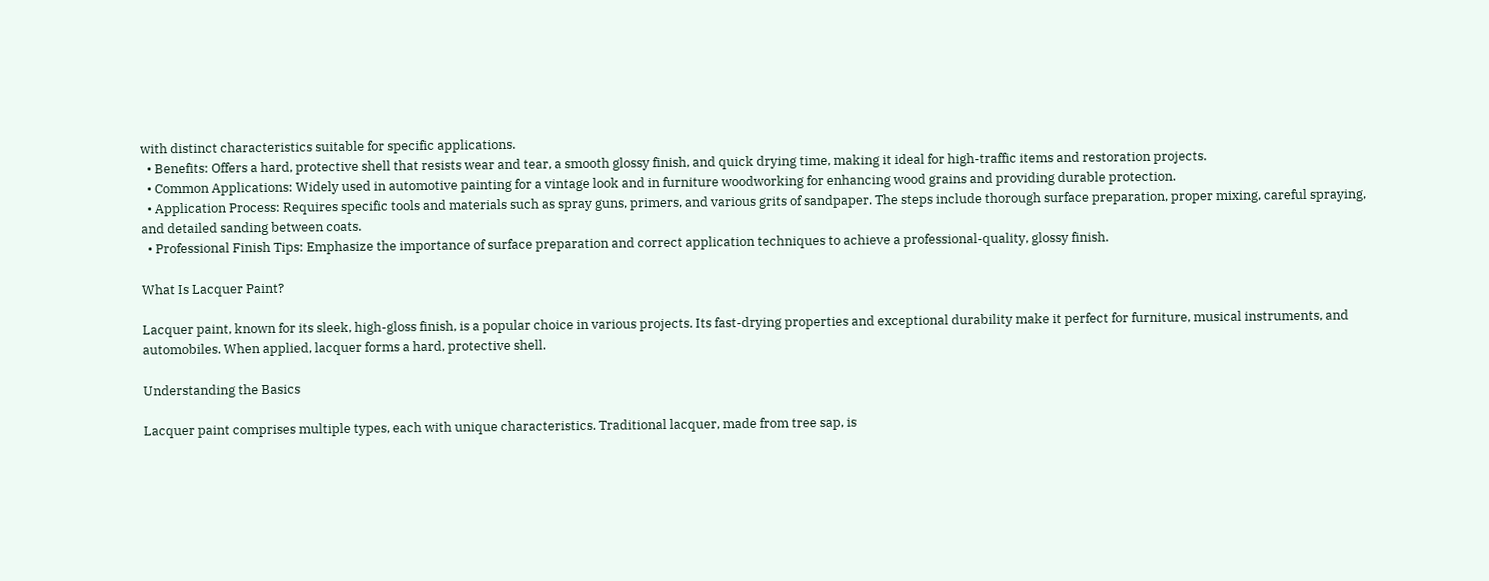with distinct characteristics suitable for specific applications.
  • Benefits: Offers a hard, protective shell that resists wear and tear, a smooth glossy finish, and quick drying time, making it ideal for high-traffic items and restoration projects.
  • Common Applications: Widely used in automotive painting for a vintage look and in furniture woodworking for enhancing wood grains and providing durable protection.
  • Application Process: Requires specific tools and materials such as spray guns, primers, and various grits of sandpaper. The steps include thorough surface preparation, proper mixing, careful spraying, and detailed sanding between coats.
  • Professional Finish Tips: Emphasize the importance of surface preparation and correct application techniques to achieve a professional-quality, glossy finish.

What Is Lacquer Paint?

Lacquer paint, known for its sleek, high-gloss finish, is a popular choice in various projects. Its fast-drying properties and exceptional durability make it perfect for furniture, musical instruments, and automobiles. When applied, lacquer forms a hard, protective shell.

Understanding the Basics

Lacquer paint comprises multiple types, each with unique characteristics. Traditional lacquer, made from tree sap, is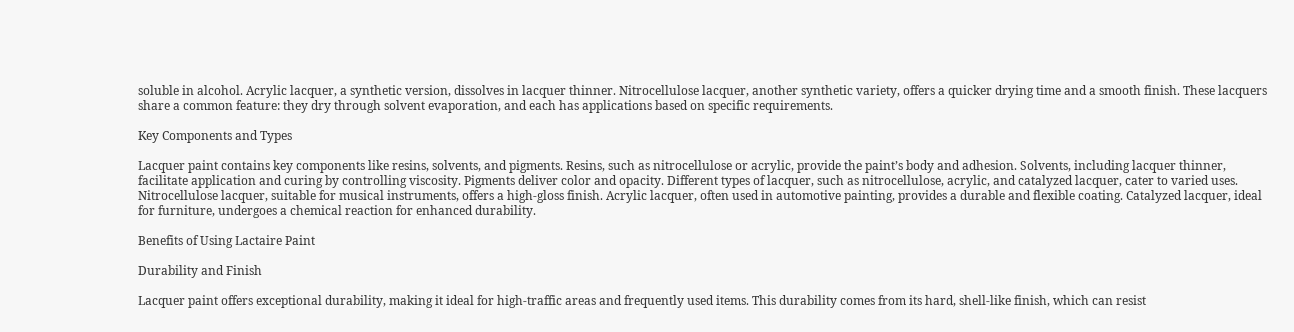soluble in alcohol. Acrylic lacquer, a synthetic version, dissolves in lacquer thinner. Nitrocellulose lacquer, another synthetic variety, offers a quicker drying time and a smooth finish. These lacquers share a common feature: they dry through solvent evaporation, and each has applications based on specific requirements.

Key Components and Types

Lacquer paint contains key components like resins, solvents, and pigments. Resins, such as nitrocellulose or acrylic, provide the paint’s body and adhesion. Solvents, including lacquer thinner, facilitate application and curing by controlling viscosity. Pigments deliver color and opacity. Different types of lacquer, such as nitrocellulose, acrylic, and catalyzed lacquer, cater to varied uses. Nitrocellulose lacquer, suitable for musical instruments, offers a high-gloss finish. Acrylic lacquer, often used in automotive painting, provides a durable and flexible coating. Catalyzed lacquer, ideal for furniture, undergoes a chemical reaction for enhanced durability.

Benefits of Using Lactaire Paint

Durability and Finish

Lacquer paint offers exceptional durability, making it ideal for high-traffic areas and frequently used items. This durability comes from its hard, shell-like finish, which can resist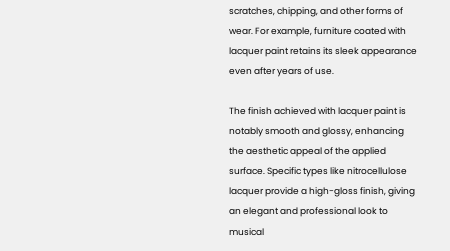scratches, chipping, and other forms of wear. For example, furniture coated with lacquer paint retains its sleek appearance even after years of use.

The finish achieved with lacquer paint is notably smooth and glossy, enhancing the aesthetic appeal of the applied surface. Specific types like nitrocellulose lacquer provide a high-gloss finish, giving an elegant and professional look to musical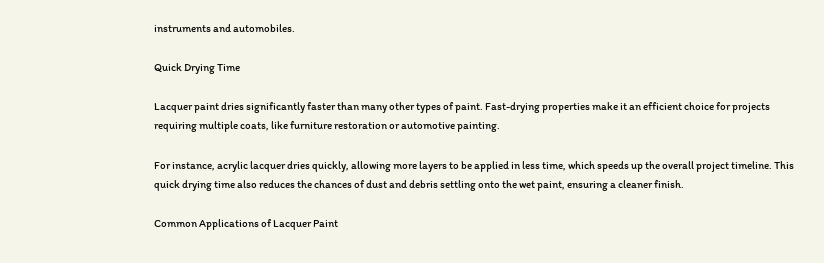instruments and automobiles.

Quick Drying Time

Lacquer paint dries significantly faster than many other types of paint. Fast-drying properties make it an efficient choice for projects requiring multiple coats, like furniture restoration or automotive painting.

For instance, acrylic lacquer dries quickly, allowing more layers to be applied in less time, which speeds up the overall project timeline. This quick drying time also reduces the chances of dust and debris settling onto the wet paint, ensuring a cleaner finish.

Common Applications of Lacquer Paint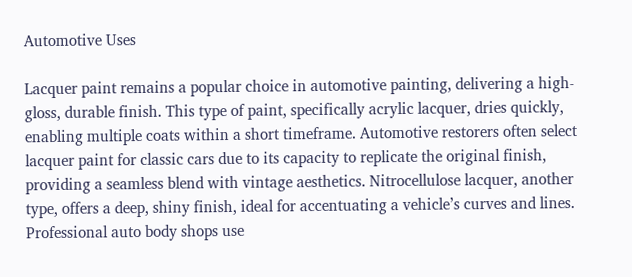Automotive Uses

Lacquer paint remains a popular choice in automotive painting, delivering a high-gloss, durable finish. This type of paint, specifically acrylic lacquer, dries quickly, enabling multiple coats within a short timeframe. Automotive restorers often select lacquer paint for classic cars due to its capacity to replicate the original finish, providing a seamless blend with vintage aesthetics. Nitrocellulose lacquer, another type, offers a deep, shiny finish, ideal for accentuating a vehicle’s curves and lines. Professional auto body shops use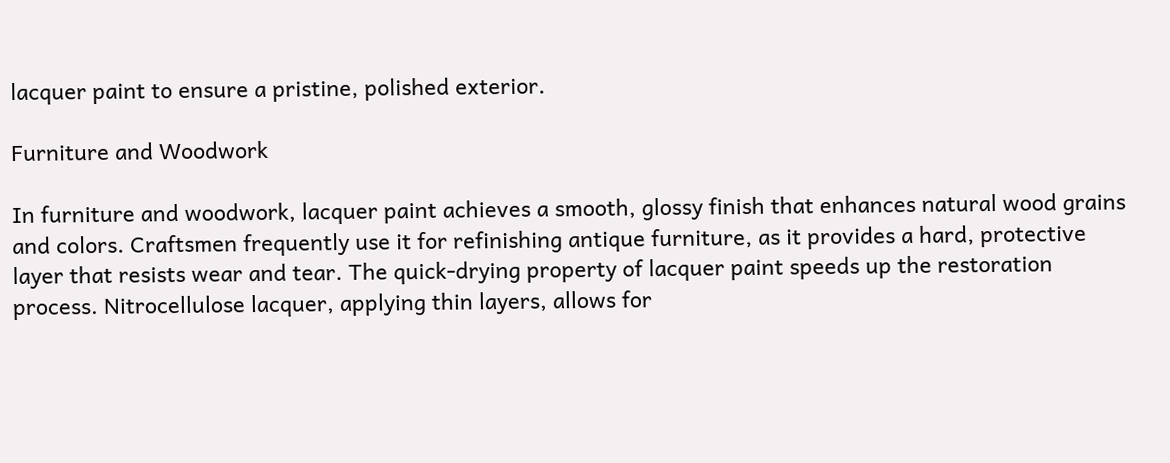lacquer paint to ensure a pristine, polished exterior.

Furniture and Woodwork

In furniture and woodwork, lacquer paint achieves a smooth, glossy finish that enhances natural wood grains and colors. Craftsmen frequently use it for refinishing antique furniture, as it provides a hard, protective layer that resists wear and tear. The quick-drying property of lacquer paint speeds up the restoration process. Nitrocellulose lacquer, applying thin layers, allows for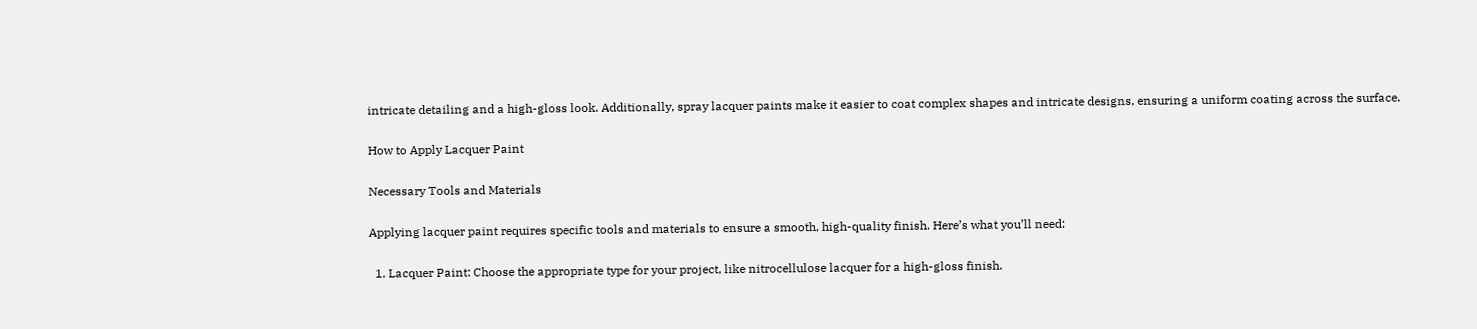intricate detailing and a high-gloss look. Additionally, spray lacquer paints make it easier to coat complex shapes and intricate designs, ensuring a uniform coating across the surface.

How to Apply Lacquer Paint

Necessary Tools and Materials

Applying lacquer paint requires specific tools and materials to ensure a smooth, high-quality finish. Here’s what you’ll need:

  1. Lacquer Paint: Choose the appropriate type for your project, like nitrocellulose lacquer for a high-gloss finish.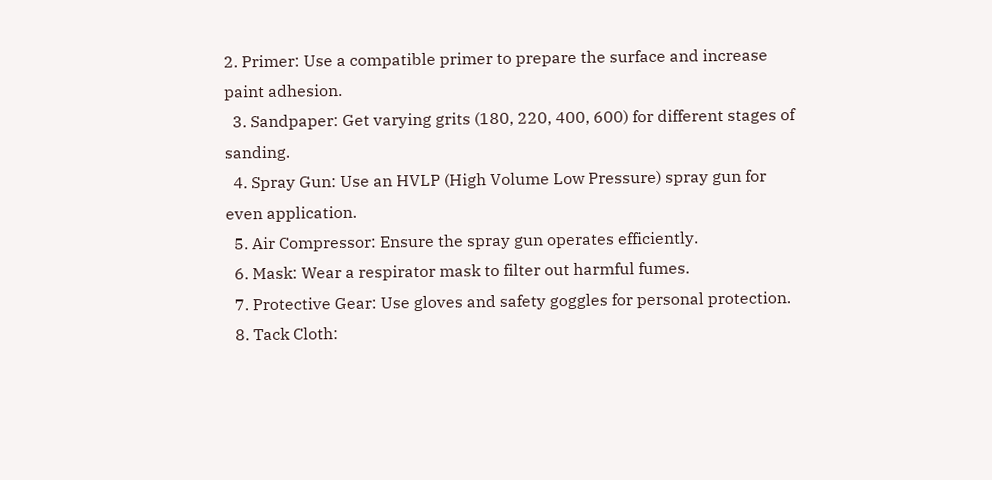2. Primer: Use a compatible primer to prepare the surface and increase paint adhesion.
  3. Sandpaper: Get varying grits (180, 220, 400, 600) for different stages of sanding.
  4. Spray Gun: Use an HVLP (High Volume Low Pressure) spray gun for even application.
  5. Air Compressor: Ensure the spray gun operates efficiently.
  6. Mask: Wear a respirator mask to filter out harmful fumes.
  7. Protective Gear: Use gloves and safety goggles for personal protection.
  8. Tack Cloth: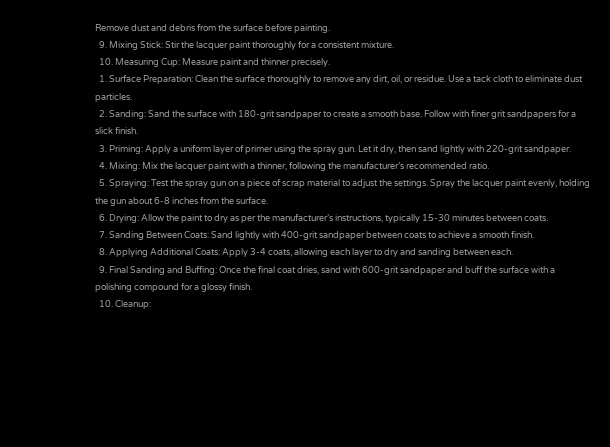Remove dust and debris from the surface before painting.
  9. Mixing Stick: Stir the lacquer paint thoroughly for a consistent mixture.
  10. Measuring Cup: Measure paint and thinner precisely.
  1. Surface Preparation: Clean the surface thoroughly to remove any dirt, oil, or residue. Use a tack cloth to eliminate dust particles.
  2. Sanding: Sand the surface with 180-grit sandpaper to create a smooth base. Follow with finer grit sandpapers for a slick finish.
  3. Priming: Apply a uniform layer of primer using the spray gun. Let it dry, then sand lightly with 220-grit sandpaper.
  4. Mixing: Mix the lacquer paint with a thinner, following the manufacturer’s recommended ratio.
  5. Spraying: Test the spray gun on a piece of scrap material to adjust the settings. Spray the lacquer paint evenly, holding the gun about 6-8 inches from the surface.
  6. Drying: Allow the paint to dry as per the manufacturer’s instructions, typically 15-30 minutes between coats.
  7. Sanding Between Coats: Sand lightly with 400-grit sandpaper between coats to achieve a smooth finish.
  8. Applying Additional Coats: Apply 3-4 coats, allowing each layer to dry and sanding between each.
  9. Final Sanding and Buffing: Once the final coat dries, sand with 600-grit sandpaper and buff the surface with a polishing compound for a glossy finish.
  10. Cleanup: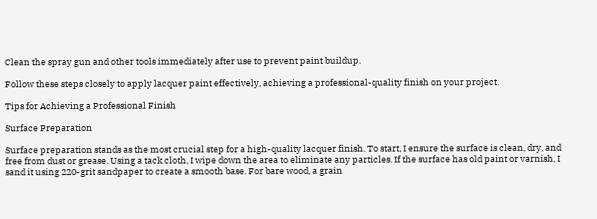Clean the spray gun and other tools immediately after use to prevent paint buildup.

Follow these steps closely to apply lacquer paint effectively, achieving a professional-quality finish on your project.

Tips for Achieving a Professional Finish

Surface Preparation

Surface preparation stands as the most crucial step for a high-quality lacquer finish. To start, I ensure the surface is clean, dry, and free from dust or grease. Using a tack cloth, I wipe down the area to eliminate any particles. If the surface has old paint or varnish, I sand it using 220-grit sandpaper to create a smooth base. For bare wood, a grain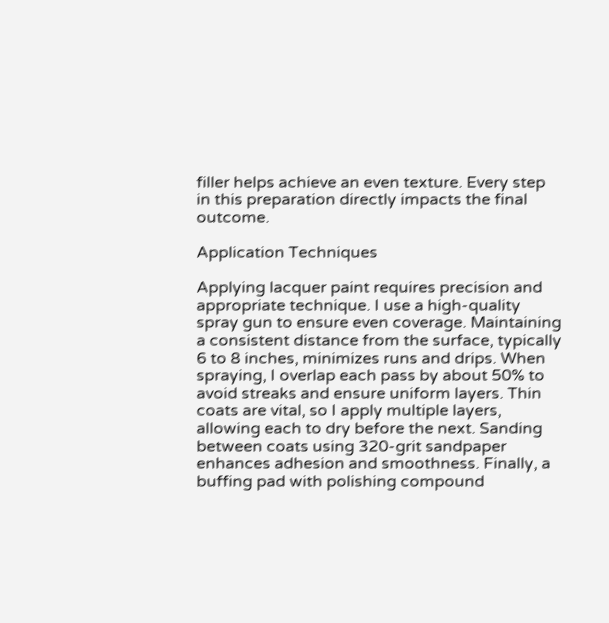filler helps achieve an even texture. Every step in this preparation directly impacts the final outcome.

Application Techniques

Applying lacquer paint requires precision and appropriate technique. I use a high-quality spray gun to ensure even coverage. Maintaining a consistent distance from the surface, typically 6 to 8 inches, minimizes runs and drips. When spraying, I overlap each pass by about 50% to avoid streaks and ensure uniform layers. Thin coats are vital, so I apply multiple layers, allowing each to dry before the next. Sanding between coats using 320-grit sandpaper enhances adhesion and smoothness. Finally, a buffing pad with polishing compound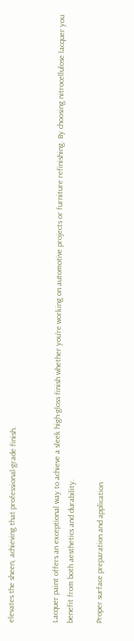elevates the sheen, achieving that professional-grade finish.


Lacquer paint offers an exceptional way to achieve a sleek high-gloss finish whether you’re working on automotive projects or furniture refinishing. By choosing nitrocellulose lacquer you benefit from both aesthetics and durability.

Proper surface preparation and application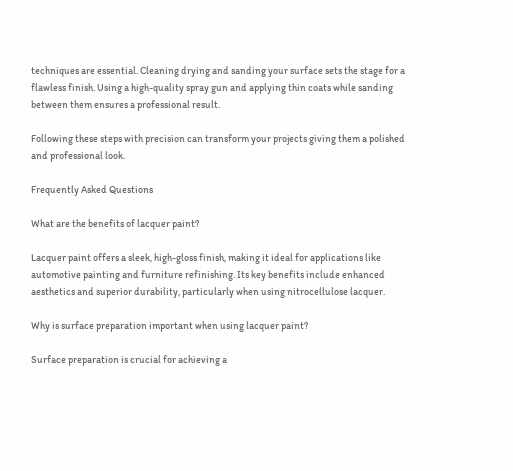techniques are essential. Cleaning drying and sanding your surface sets the stage for a flawless finish. Using a high-quality spray gun and applying thin coats while sanding between them ensures a professional result.

Following these steps with precision can transform your projects giving them a polished and professional look.

Frequently Asked Questions

What are the benefits of lacquer paint?

Lacquer paint offers a sleek, high-gloss finish, making it ideal for applications like automotive painting and furniture refinishing. Its key benefits include enhanced aesthetics and superior durability, particularly when using nitrocellulose lacquer.

Why is surface preparation important when using lacquer paint?

Surface preparation is crucial for achieving a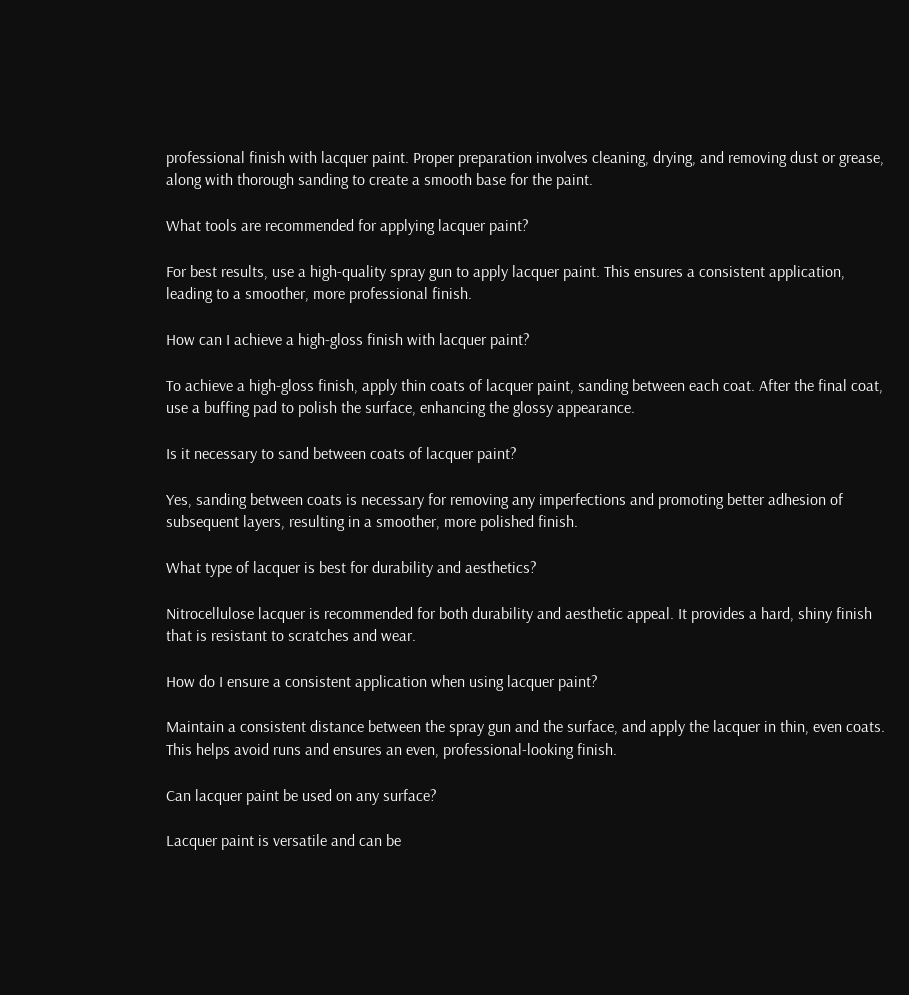professional finish with lacquer paint. Proper preparation involves cleaning, drying, and removing dust or grease, along with thorough sanding to create a smooth base for the paint.

What tools are recommended for applying lacquer paint?

For best results, use a high-quality spray gun to apply lacquer paint. This ensures a consistent application, leading to a smoother, more professional finish.

How can I achieve a high-gloss finish with lacquer paint?

To achieve a high-gloss finish, apply thin coats of lacquer paint, sanding between each coat. After the final coat, use a buffing pad to polish the surface, enhancing the glossy appearance.

Is it necessary to sand between coats of lacquer paint?

Yes, sanding between coats is necessary for removing any imperfections and promoting better adhesion of subsequent layers, resulting in a smoother, more polished finish.

What type of lacquer is best for durability and aesthetics?

Nitrocellulose lacquer is recommended for both durability and aesthetic appeal. It provides a hard, shiny finish that is resistant to scratches and wear.

How do I ensure a consistent application when using lacquer paint?

Maintain a consistent distance between the spray gun and the surface, and apply the lacquer in thin, even coats. This helps avoid runs and ensures an even, professional-looking finish.

Can lacquer paint be used on any surface?

Lacquer paint is versatile and can be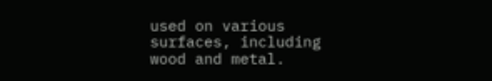used on various surfaces, including wood and metal.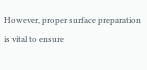However, proper surface preparation is vital to ensure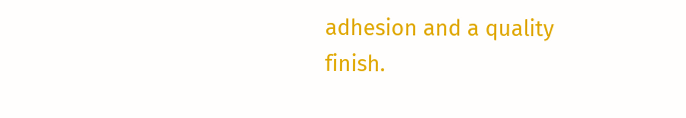adhesion and a quality finish.